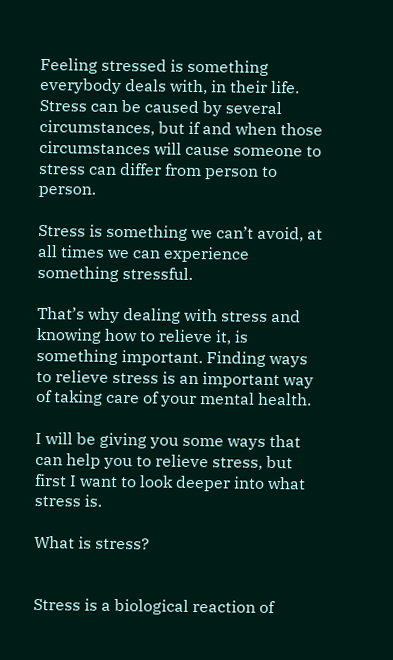Feeling stressed is something everybody deals with, in their life. Stress can be caused by several circumstances, but if and when those circumstances will cause someone to stress can differ from person to person.

Stress is something we can’t avoid, at all times we can experience something stressful.

That’s why dealing with stress and knowing how to relieve it, is something important. Finding ways to relieve stress is an important way of taking care of your mental health.

I will be giving you some ways that can help you to relieve stress, but first I want to look deeper into what stress is.

What is stress?


Stress is a biological reaction of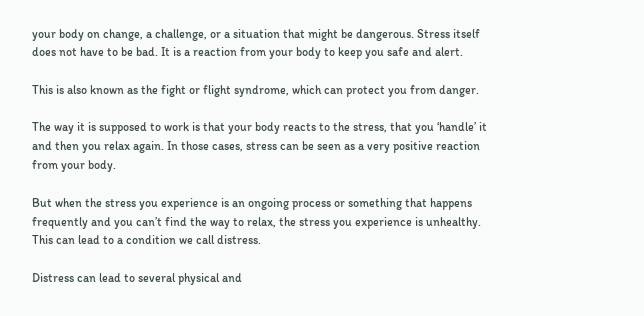your body on change, a challenge, or a situation that might be dangerous. Stress itself does not have to be bad. It is a reaction from your body to keep you safe and alert.

This is also known as the fight or flight syndrome, which can protect you from danger.

The way it is supposed to work is that your body reacts to the stress, that you ‘handle’ it and then you relax again. In those cases, stress can be seen as a very positive reaction from your body.

But when the stress you experience is an ongoing process or something that happens frequently and you can’t find the way to relax, the stress you experience is unhealthy. This can lead to a condition we call distress.

Distress can lead to several physical and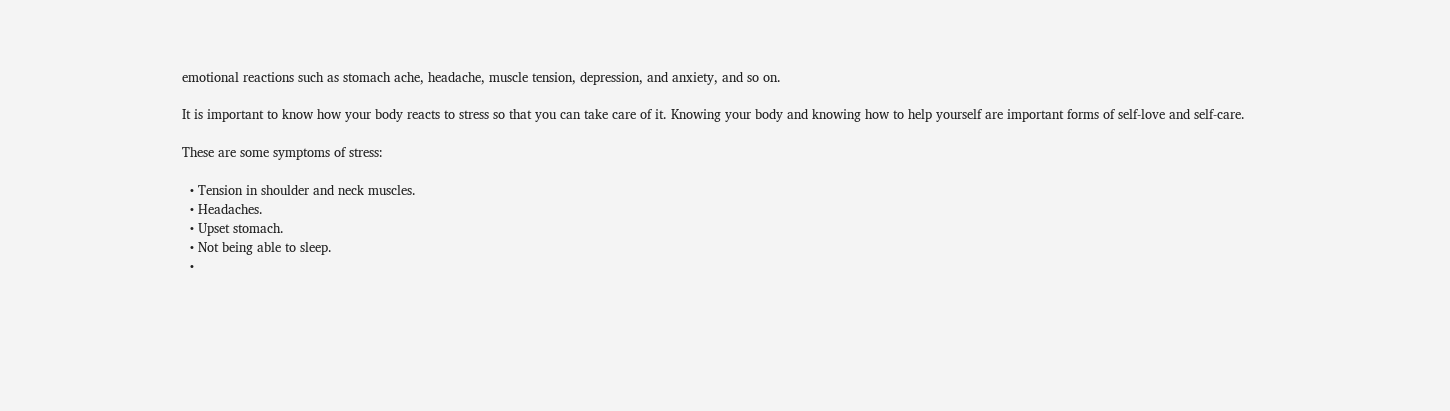emotional reactions such as stomach ache, headache, muscle tension, depression, and anxiety, and so on.

It is important to know how your body reacts to stress so that you can take care of it. Knowing your body and knowing how to help yourself are important forms of self-love and self-care.

These are some symptoms of stress:

  • Tension in shoulder and neck muscles.
  • Headaches.
  • Upset stomach.
  • Not being able to sleep.
  •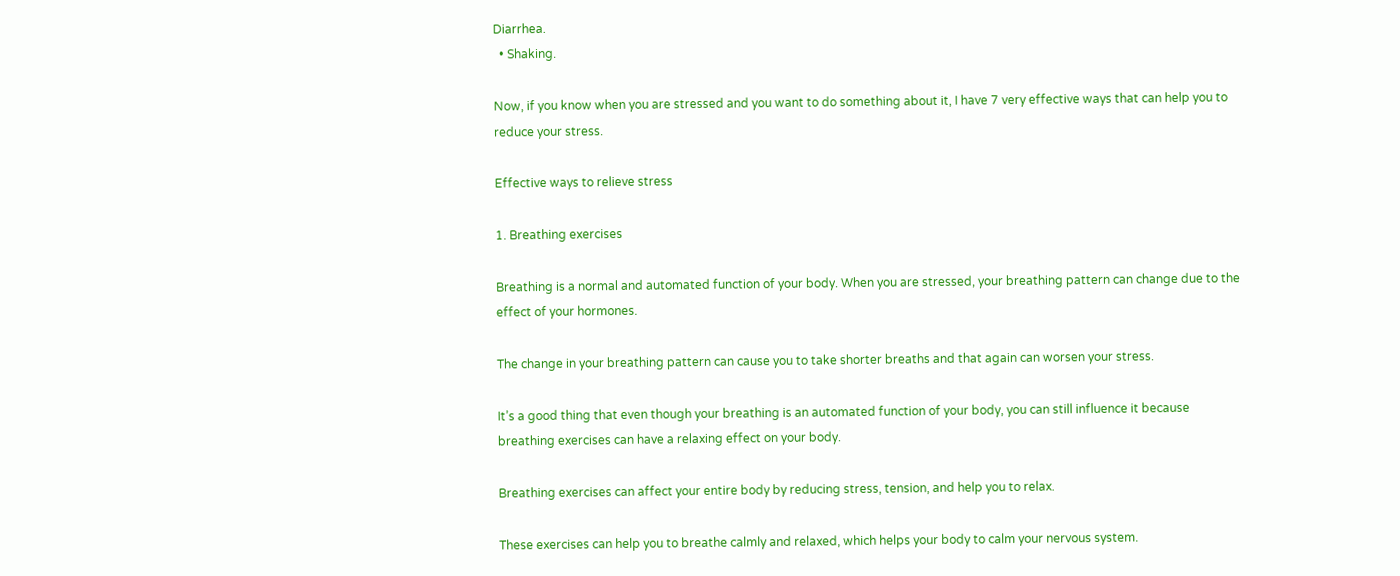Diarrhea.
  • Shaking.

Now, if you know when you are stressed and you want to do something about it, I have 7 very effective ways that can help you to reduce your stress.

Effective ways to relieve stress

1. Breathing exercises

Breathing is a normal and automated function of your body. When you are stressed, your breathing pattern can change due to the effect of your hormones.

The change in your breathing pattern can cause you to take shorter breaths and that again can worsen your stress.

It’s a good thing that even though your breathing is an automated function of your body, you can still influence it because breathing exercises can have a relaxing effect on your body.

Breathing exercises can affect your entire body by reducing stress, tension, and help you to relax.

These exercises can help you to breathe calmly and relaxed, which helps your body to calm your nervous system.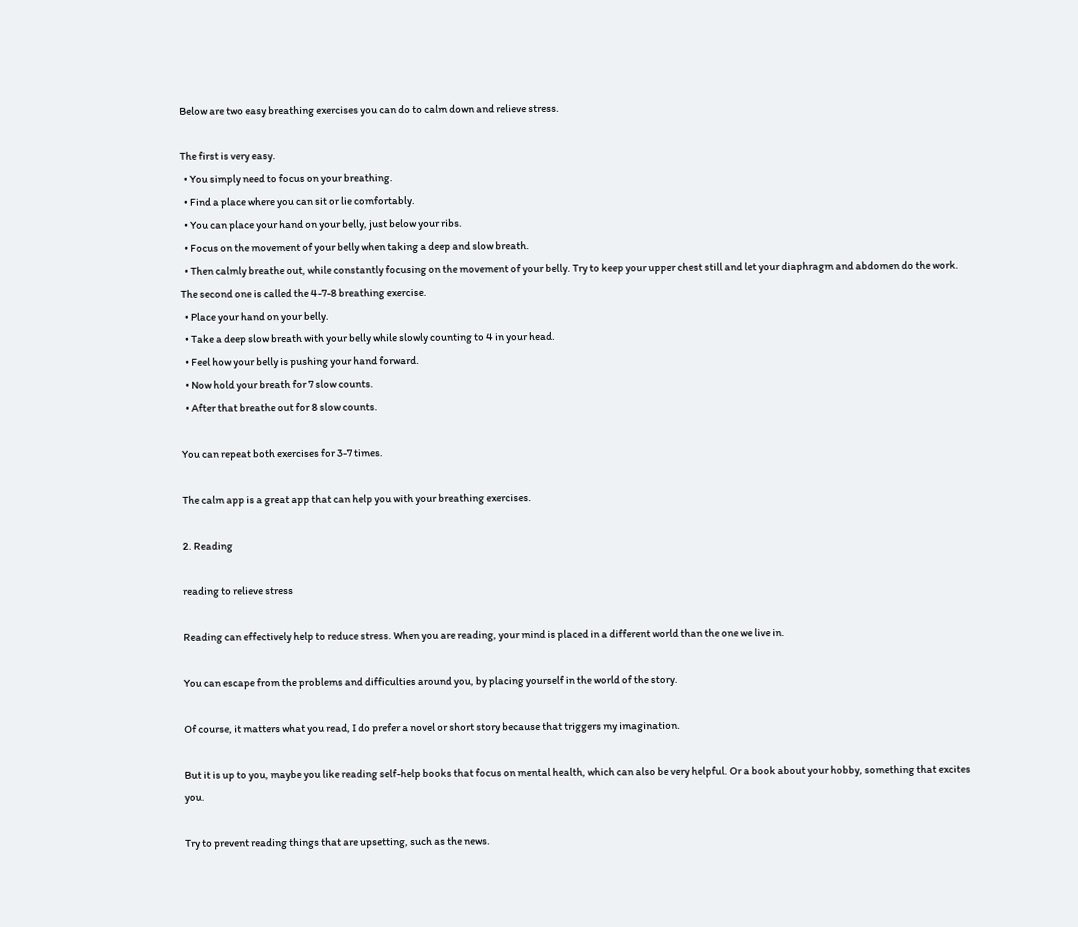Below are two easy breathing exercises you can do to calm down and relieve stress.

The first is very easy.
  • You simply need to focus on your breathing.
  • Find a place where you can sit or lie comfortably.
  • You can place your hand on your belly, just below your ribs.
  • Focus on the movement of your belly when taking a deep and slow breath.
  • Then calmly breathe out, while constantly focusing on the movement of your belly. Try to keep your upper chest still and let your diaphragm and abdomen do the work.
The second one is called the 4-7-8 breathing exercise.
  • Place your hand on your belly.
  • Take a deep slow breath with your belly while slowly counting to 4 in your head.
  • Feel how your belly is pushing your hand forward.
  • Now hold your breath for 7 slow counts.
  • After that breathe out for 8 slow counts.

You can repeat both exercises for 3-7 times.

The calm app is a great app that can help you with your breathing exercises.

2. Reading

reading to relieve stress

Reading can effectively help to reduce stress. When you are reading, your mind is placed in a different world than the one we live in.

You can escape from the problems and difficulties around you, by placing yourself in the world of the story.

Of course, it matters what you read, I do prefer a novel or short story because that triggers my imagination.

But it is up to you, maybe you like reading self-help books that focus on mental health, which can also be very helpful. Or a book about your hobby, something that excites you.

Try to prevent reading things that are upsetting, such as the news.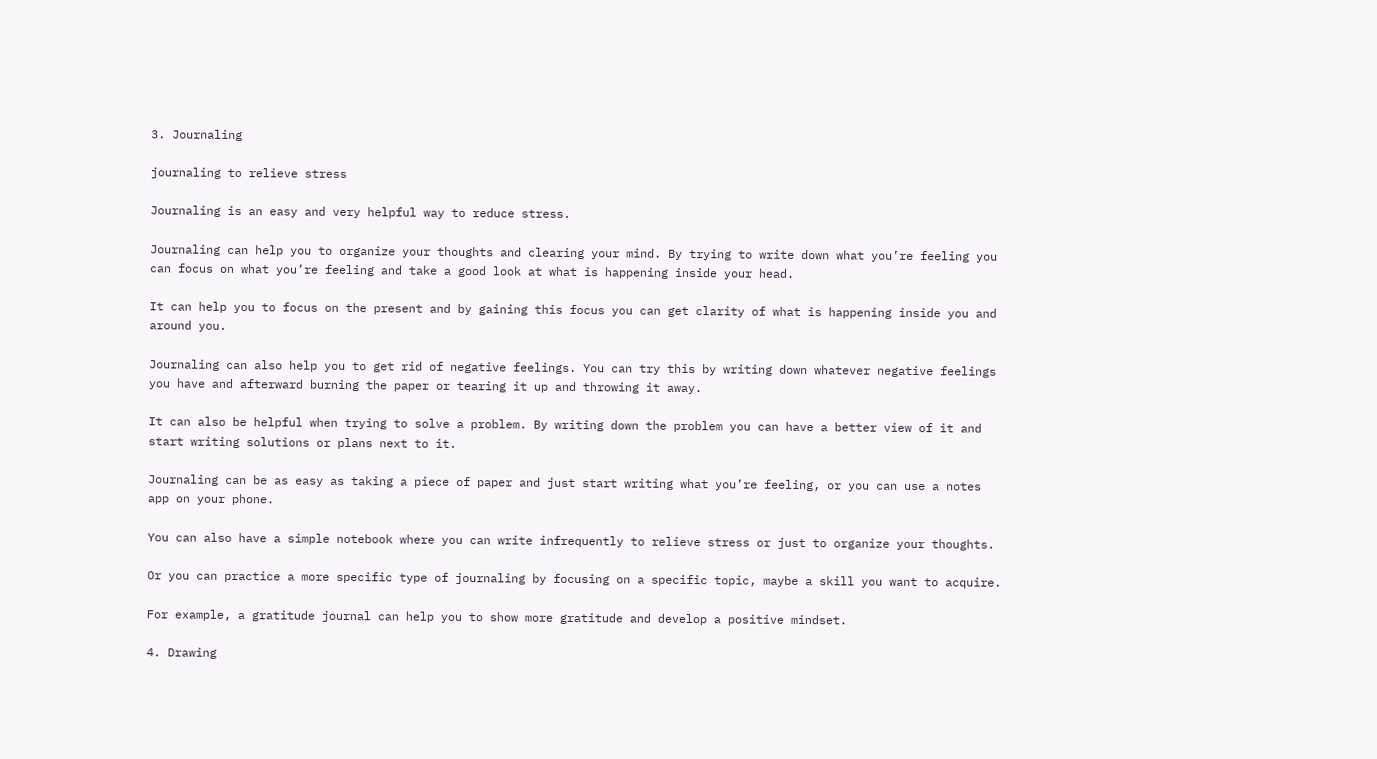3. Journaling

journaling to relieve stress

Journaling is an easy and very helpful way to reduce stress.

Journaling can help you to organize your thoughts and clearing your mind. By trying to write down what you’re feeling you can focus on what you’re feeling and take a good look at what is happening inside your head.

It can help you to focus on the present and by gaining this focus you can get clarity of what is happening inside you and around you.

Journaling can also help you to get rid of negative feelings. You can try this by writing down whatever negative feelings you have and afterward burning the paper or tearing it up and throwing it away.

It can also be helpful when trying to solve a problem. By writing down the problem you can have a better view of it and start writing solutions or plans next to it.

Journaling can be as easy as taking a piece of paper and just start writing what you’re feeling, or you can use a notes app on your phone.

You can also have a simple notebook where you can write infrequently to relieve stress or just to organize your thoughts.

Or you can practice a more specific type of journaling by focusing on a specific topic, maybe a skill you want to acquire.

For example, a gratitude journal can help you to show more gratitude and develop a positive mindset.

4. Drawing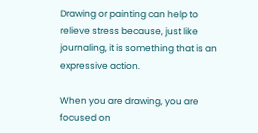Drawing or painting can help to relieve stress because, just like journaling, it is something that is an expressive action.

When you are drawing, you are focused on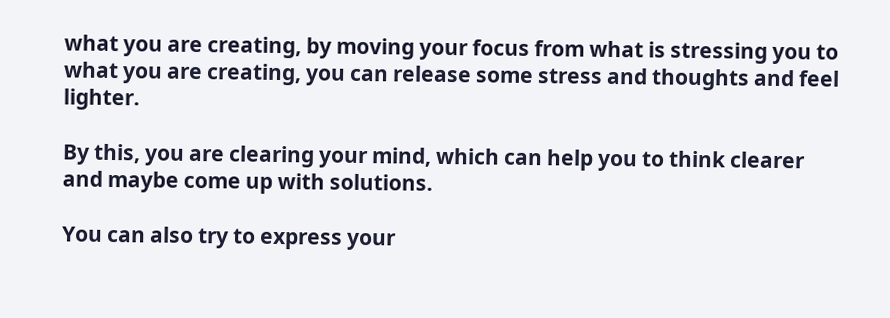what you are creating, by moving your focus from what is stressing you to what you are creating, you can release some stress and thoughts and feel lighter.

By this, you are clearing your mind, which can help you to think clearer and maybe come up with solutions.

You can also try to express your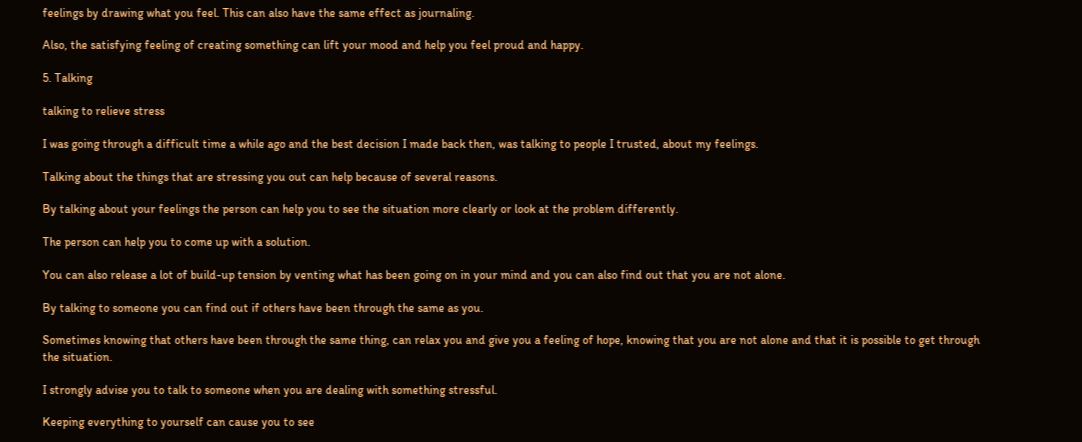feelings by drawing what you feel. This can also have the same effect as journaling.

Also, the satisfying feeling of creating something can lift your mood and help you feel proud and happy.

5. Talking

talking to relieve stress

I was going through a difficult time a while ago and the best decision I made back then, was talking to people I trusted, about my feelings.

Talking about the things that are stressing you out can help because of several reasons.

By talking about your feelings the person can help you to see the situation more clearly or look at the problem differently.

The person can help you to come up with a solution.

You can also release a lot of build-up tension by venting what has been going on in your mind and you can also find out that you are not alone.

By talking to someone you can find out if others have been through the same as you.

Sometimes knowing that others have been through the same thing, can relax you and give you a feeling of hope, knowing that you are not alone and that it is possible to get through the situation.

I strongly advise you to talk to someone when you are dealing with something stressful.

Keeping everything to yourself can cause you to see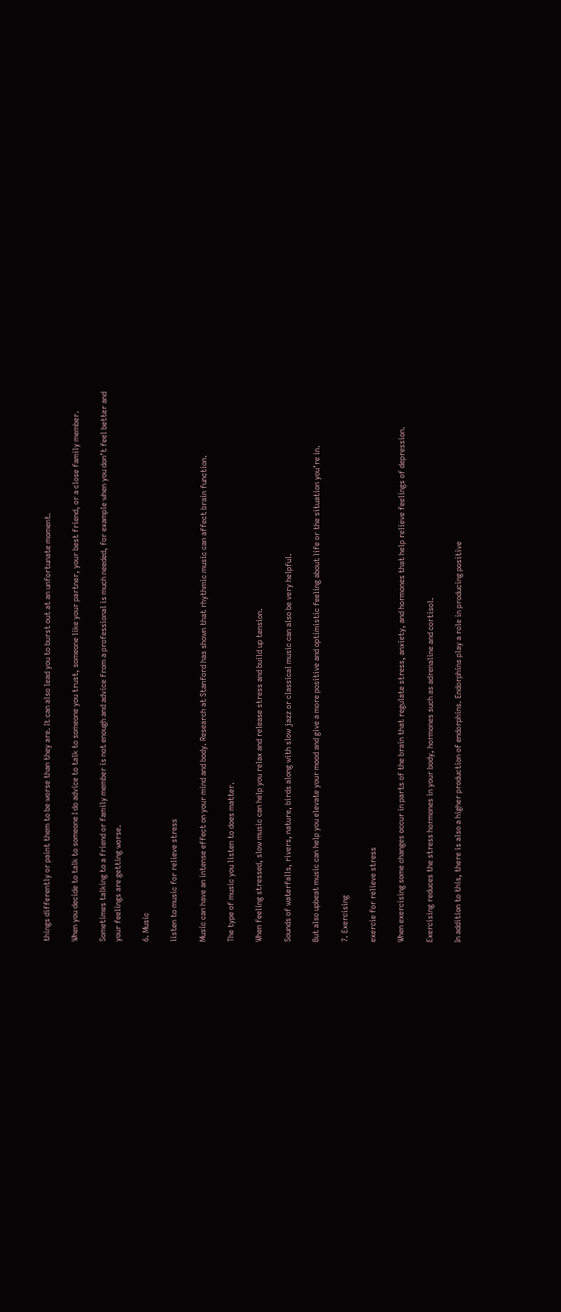things differently or paint them to be worse than they are. It can also lead you to burst out at an unfortunate moment.

When you decide to talk to someone I do advice to talk to someone you trust, someone like your partner, your best friend, or a close family member.

Sometimes talking to a friend or family member is not enough and advice from a professional is much needed, for example when you don’t feel better and your feelings are getting worse.

6. Music

listen to music for relieve stress

Music can have an intense effect on your mind and body. Research at Stanford has shown that rhythmic music can affect brain function.

The type of music you listen to does matter.

When feeling stressed, slow music can help you relax and release stress and build up tension.

Sounds of waterfalls, rivers, nature, birds along with slow jazz or classical music can also be very helpful.

But also upbeat music can help you elevate your mood and give a more positive and optimistic feeling about life or the situation you’re in.

7. Exercising

exercie for relieve stress

When exercising some changes occur in parts of the brain that regulate stress, anxiety, and hormones that help relieve feelings of depression.

Exercising reduces the stress hormones in your body, hormones such as adrenaline and cortisol.

In addition to this, there is also a higher production of endorphins. Endorphins play a role in producing positive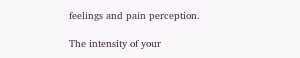feelings and pain perception.

The intensity of your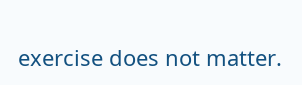exercise does not matter.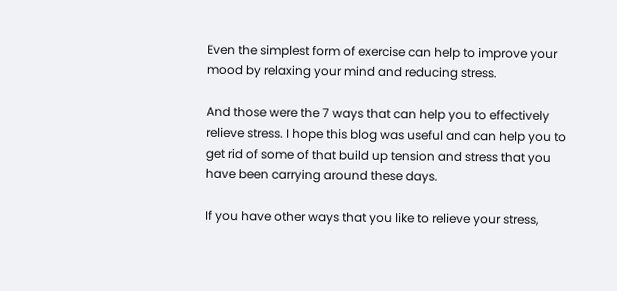Even the simplest form of exercise can help to improve your mood by relaxing your mind and reducing stress.

And those were the 7 ways that can help you to effectively relieve stress. I hope this blog was useful and can help you to get rid of some of that build up tension and stress that you have been carrying around these days.

If you have other ways that you like to relieve your stress,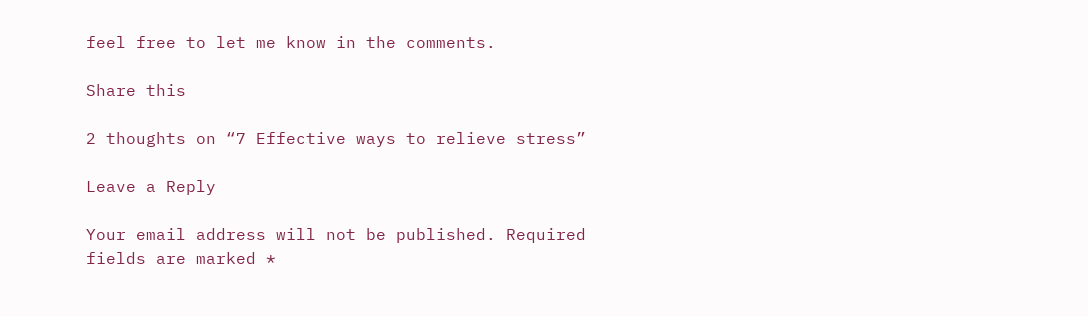feel free to let me know in the comments.

Share this

2 thoughts on “7 Effective ways to relieve stress”

Leave a Reply

Your email address will not be published. Required fields are marked *